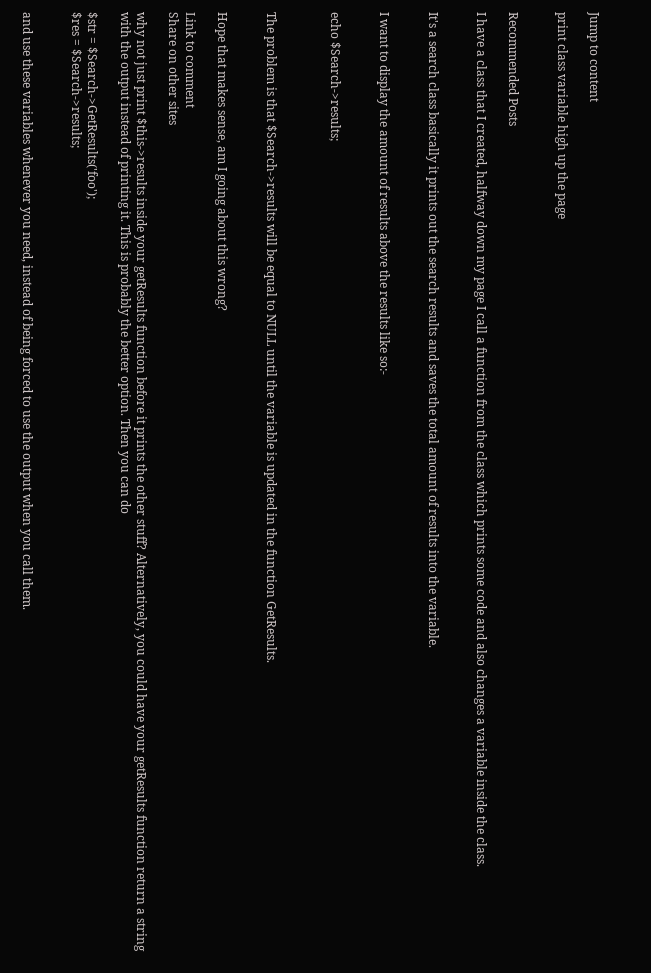Jump to content

print class variable high up the page


Recommended Posts

I have a class that I created, halfway down my page I call a function from the class which prints some code and also changes a variable inside the class.


It's a search class basically it prints out the search results and saves the total amount of results into the variable.


I want to display the amount of results above the results like so:-


echo $Search->results;



The problem is that $Search->results will be equal to NULL until the variable is updated in the function GetResults.


Hope that makes sense, am I going about this wrong?

Link to comment
Share on other sites

why not just print $this->results inside your getResults function before it prints the other stuff? Alternatively, you could have your getResults function return a string with the output instead of printing it. This is probably the better option. Then you can do

$str = $Search->GetResults('foo');
$res = $Search->results;


and use these variables whenever you need, instead of being forced to use the output when you call them.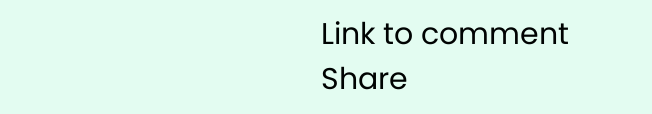Link to comment
Share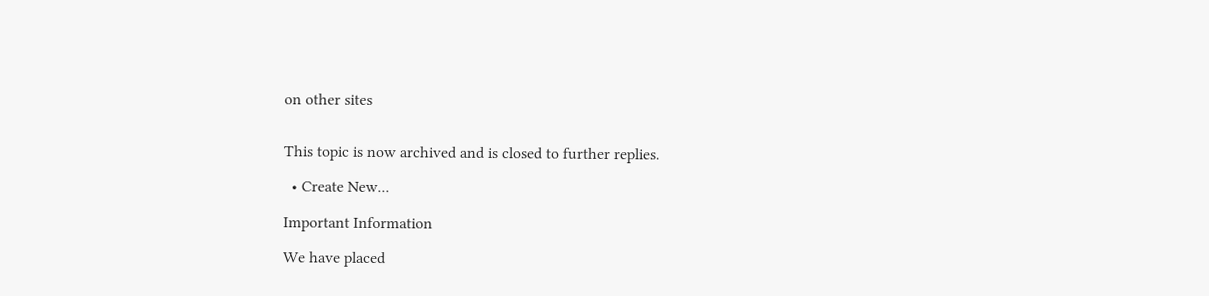on other sites


This topic is now archived and is closed to further replies.

  • Create New...

Important Information

We have placed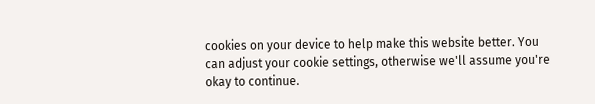cookies on your device to help make this website better. You can adjust your cookie settings, otherwise we'll assume you're okay to continue.